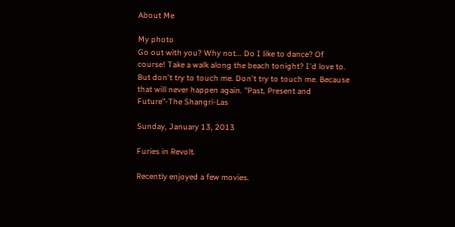About Me

My photo
Go out with you? Why not... Do I like to dance? Of course! Take a walk along the beach tonight? I'd love to. But don't try to touch me. Don't try to touch me. Because that will never happen again. "Past, Present and Future"-The Shangri-Las

Sunday, January 13, 2013

Furies in Revolt.

Recently enjoyed a few movies.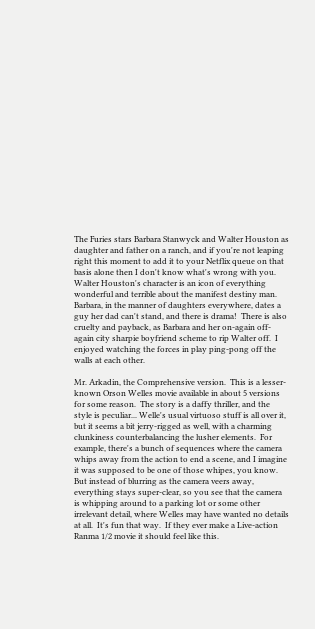The Furies stars Barbara Stanwyck and Walter Houston as daughter and father on a ranch, and if you're not leaping right this moment to add it to your Netflix queue on that basis alone then I don't know what's wrong with you.  Walter Houston's character is an icon of everything wonderful and terrible about the manifest destiny man.  Barbara, in the manner of daughters everywhere, dates a guy her dad can't stand, and there is drama!  There is also cruelty and payback, as Barbara and her on-again off-again city sharpie boyfriend scheme to rip Walter off.  I enjoyed watching the forces in play ping-pong off the walls at each other.

Mr. Arkadin, the Comprehensive version.  This is a lesser-known Orson Welles movie available in about 5 versions for some reason.  The story is a daffy thriller, and the style is peculiar... Welle's usual virtuoso stuff is all over it, but it seems a bit jerry-rigged as well, with a charming clunkiness counterbalancing the lusher elements.  For example, there's a bunch of sequences where the camera whips away from the action to end a scene, and I imagine it was supposed to be one of those whipes, you know.   But instead of blurring as the camera veers away, everything stays super-clear, so you see that the camera is whipping around to a parking lot or some other irrelevant detail, where Welles may have wanted no details at all.  It's fun that way.  If they ever make a Live-action Ranma 1/2 movie it should feel like this.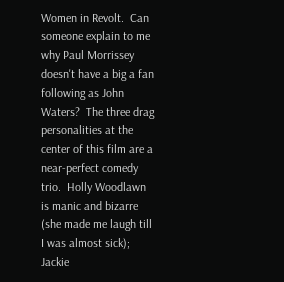Women in Revolt.  Can someone explain to me why Paul Morrissey doesn't have a big a fan following as John Waters?  The three drag personalities at the center of this film are a near-perfect comedy trio.  Holly Woodlawn is manic and bizarre (she made me laugh till I was almost sick); Jackie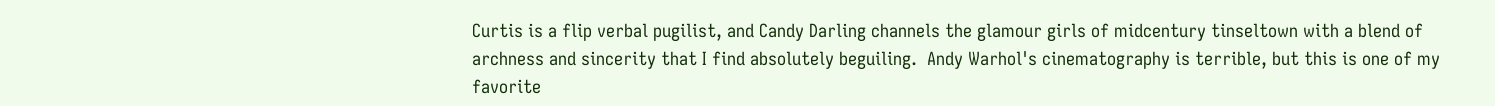Curtis is a flip verbal pugilist, and Candy Darling channels the glamour girls of midcentury tinseltown with a blend of archness and sincerity that I find absolutely beguiling.  Andy Warhol's cinematography is terrible, but this is one of my favorite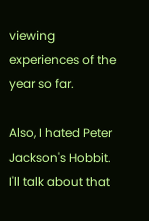viewing experiences of the year so far.

Also, I hated Peter Jackson's Hobbit.  I'll talk about that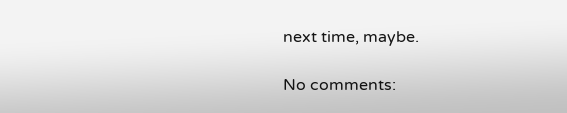next time, maybe.

No comments: